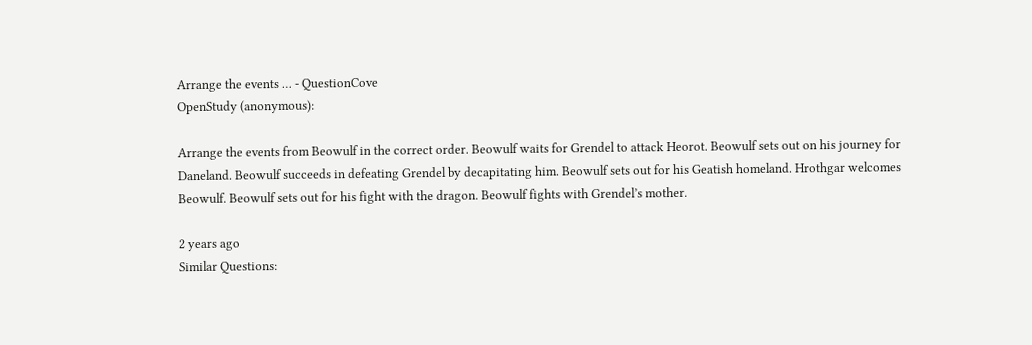Arrange the events … - QuestionCove
OpenStudy (anonymous):

Arrange the events from Beowulf in the correct order. Beowulf waits for Grendel to attack Heorot. Beowulf sets out on his journey for Daneland. Beowulf succeeds in defeating Grendel by decapitating him. Beowulf sets out for his Geatish homeland. Hrothgar welcomes Beowulf. Beowulf sets out for his fight with the dragon. Beowulf fights with Grendel’s mother.

2 years ago
Similar Questions: